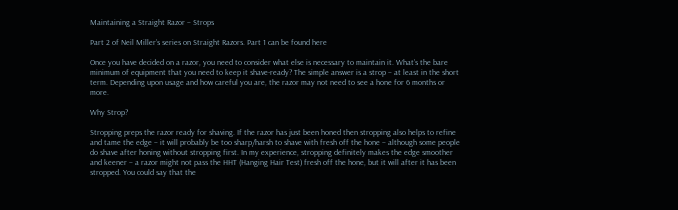Maintaining a Straight Razor – Strops

Part 2 of Neil Miller’s series on Straight Razors. Part 1 can be found here

Once you have decided on a razor, you need to consider what else is necessary to maintain it. What’s the bare minimum of equipment that you need to keep it shave-ready? The simple answer is a strop – at least in the short term. Depending upon usage and how careful you are, the razor may not need to see a hone for 6 months or more.

Why Strop?

Stropping preps the razor ready for shaving. If the razor has just been honed then stropping also helps to refine and tame the edge – it will probably be too sharp/harsh to shave with fresh off the hone – although some people do shave after honing without stropping first. In my experience, stropping definitely makes the edge smoother and keener – a razor might not pass the HHT (Hanging Hair Test) fresh off the hone, but it will after it has been stropped. You could say that the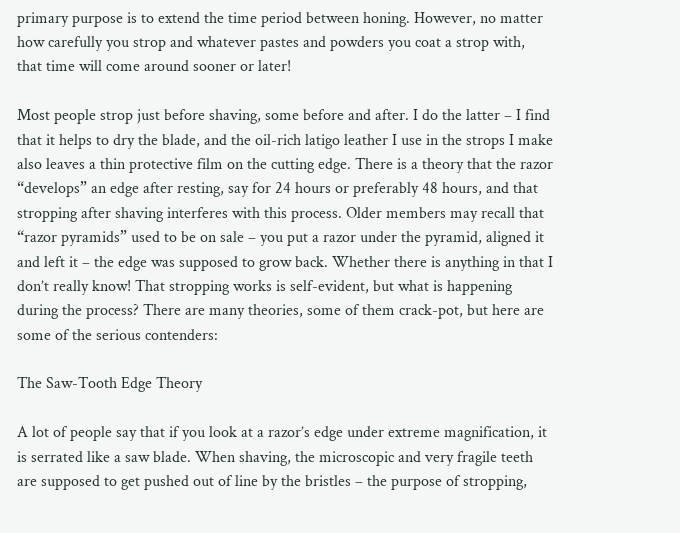primary purpose is to extend the time period between honing. However, no matter how carefully you strop and whatever pastes and powders you coat a strop with, that time will come around sooner or later!

Most people strop just before shaving, some before and after. I do the latter – I find that it helps to dry the blade, and the oil-rich latigo leather I use in the strops I make also leaves a thin protective film on the cutting edge. There is a theory that the razor “develops” an edge after resting, say for 24 hours or preferably 48 hours, and that stropping after shaving interferes with this process. Older members may recall that “razor pyramids” used to be on sale – you put a razor under the pyramid, aligned it and left it – the edge was supposed to grow back. Whether there is anything in that I don’t really know! That stropping works is self-evident, but what is happening during the process? There are many theories, some of them crack-pot, but here are some of the serious contenders:

The Saw-Tooth Edge Theory

A lot of people say that if you look at a razor’s edge under extreme magnification, it is serrated like a saw blade. When shaving, the microscopic and very fragile teeth are supposed to get pushed out of line by the bristles – the purpose of stropping,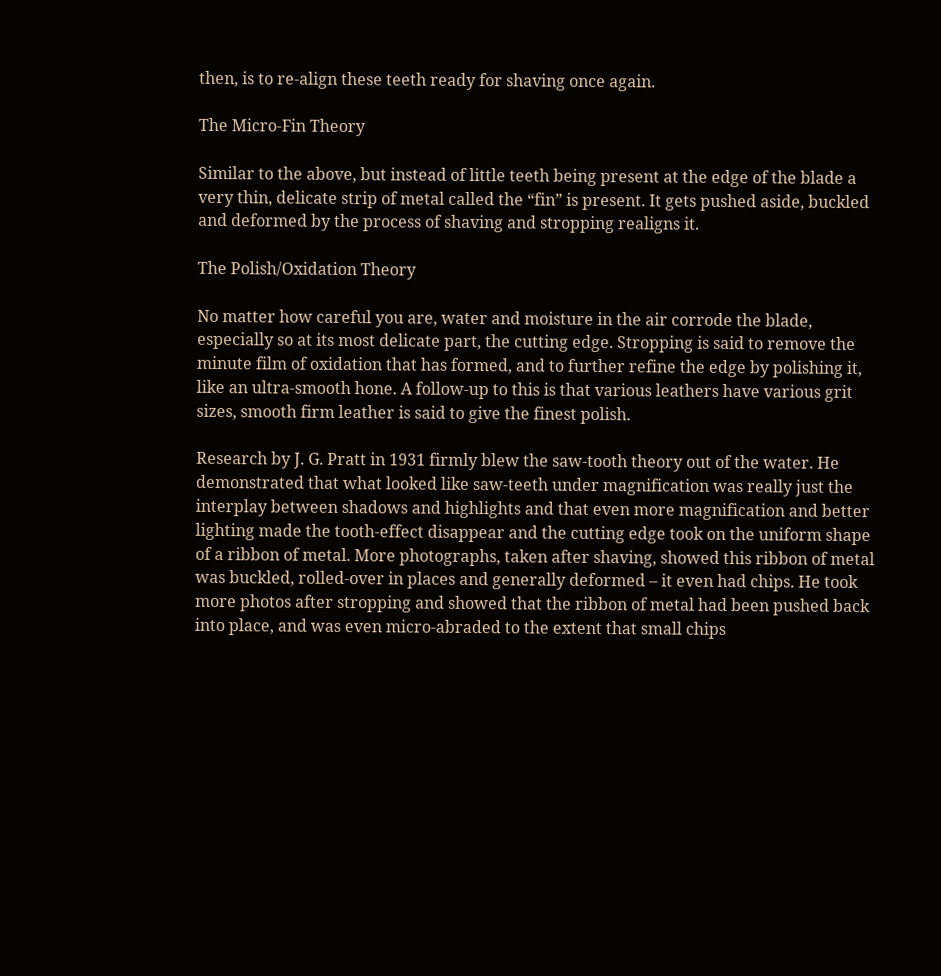then, is to re-align these teeth ready for shaving once again.

The Micro-Fin Theory

Similar to the above, but instead of little teeth being present at the edge of the blade a very thin, delicate strip of metal called the “fin” is present. It gets pushed aside, buckled and deformed by the process of shaving and stropping realigns it.

The Polish/Oxidation Theory

No matter how careful you are, water and moisture in the air corrode the blade, especially so at its most delicate part, the cutting edge. Stropping is said to remove the minute film of oxidation that has formed, and to further refine the edge by polishing it, like an ultra-smooth hone. A follow-up to this is that various leathers have various grit sizes, smooth firm leather is said to give the finest polish.

Research by J. G. Pratt in 1931 firmly blew the saw-tooth theory out of the water. He demonstrated that what looked like saw-teeth under magnification was really just the interplay between shadows and highlights and that even more magnification and better lighting made the tooth-effect disappear and the cutting edge took on the uniform shape of a ribbon of metal. More photographs, taken after shaving, showed this ribbon of metal was buckled, rolled-over in places and generally deformed – it even had chips. He took more photos after stropping and showed that the ribbon of metal had been pushed back into place, and was even micro-abraded to the extent that small chips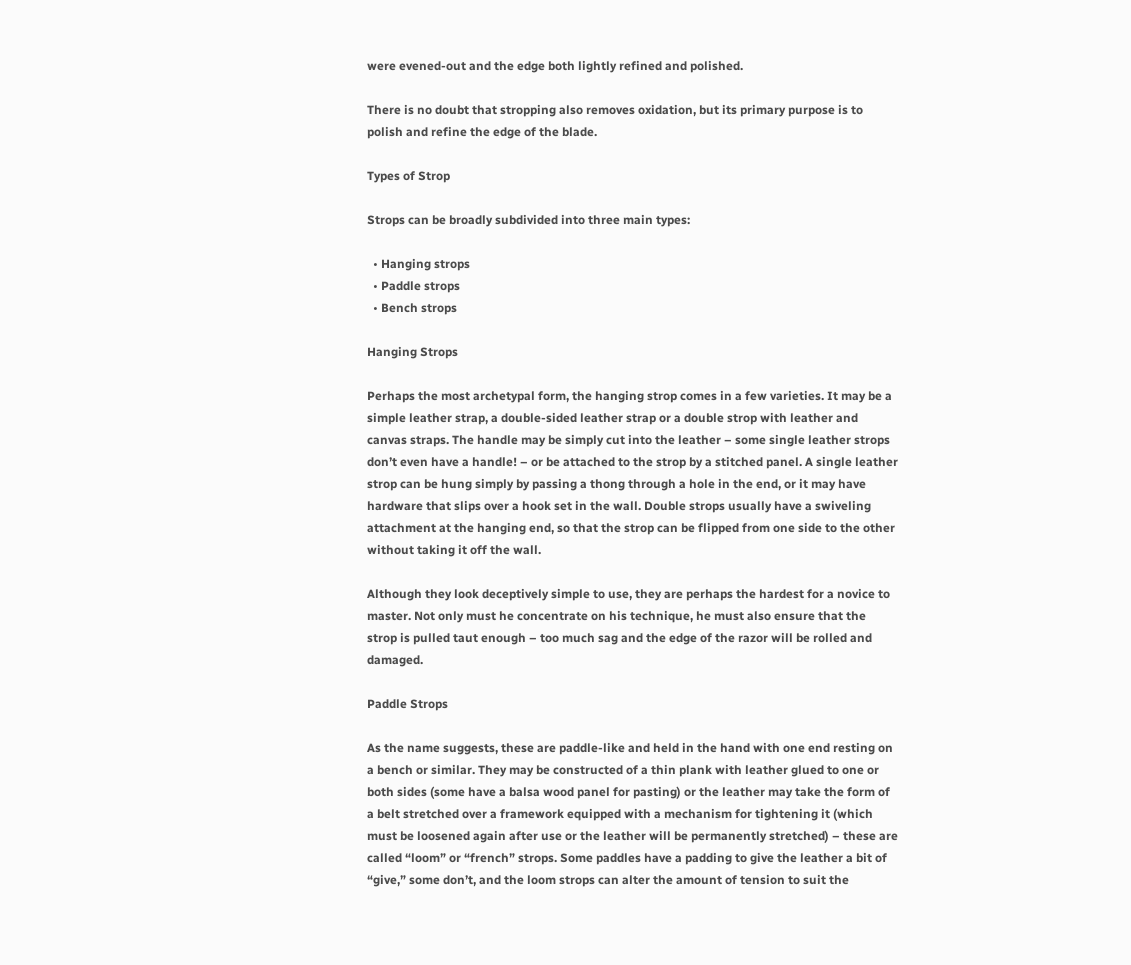were evened-out and the edge both lightly refined and polished.

There is no doubt that stropping also removes oxidation, but its primary purpose is to polish and refine the edge of the blade.

Types of Strop

Strops can be broadly subdivided into three main types:

  • Hanging strops
  • Paddle strops
  • Bench strops

Hanging Strops

Perhaps the most archetypal form, the hanging strop comes in a few varieties. It may be a simple leather strap, a double-sided leather strap or a double strop with leather and canvas straps. The handle may be simply cut into the leather – some single leather strops don’t even have a handle! – or be attached to the strop by a stitched panel. A single leather strop can be hung simply by passing a thong through a hole in the end, or it may have hardware that slips over a hook set in the wall. Double strops usually have a swiveling attachment at the hanging end, so that the strop can be flipped from one side to the other without taking it off the wall.

Although they look deceptively simple to use, they are perhaps the hardest for a novice to master. Not only must he concentrate on his technique, he must also ensure that the strop is pulled taut enough – too much sag and the edge of the razor will be rolled and damaged.

Paddle Strops

As the name suggests, these are paddle-like and held in the hand with one end resting on a bench or similar. They may be constructed of a thin plank with leather glued to one or both sides (some have a balsa wood panel for pasting) or the leather may take the form of a belt stretched over a framework equipped with a mechanism for tightening it (which must be loosened again after use or the leather will be permanently stretched) – these are called “loom” or “french” strops. Some paddles have a padding to give the leather a bit of “give,” some don’t, and the loom strops can alter the amount of tension to suit the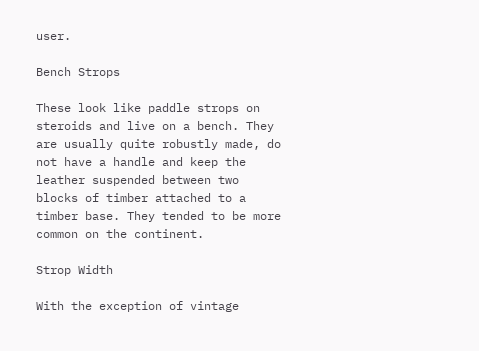user.

Bench Strops

These look like paddle strops on steroids and live on a bench. They are usually quite robustly made, do not have a handle and keep the leather suspended between two blocks of timber attached to a timber base. They tended to be more common on the continent.

Strop Width

With the exception of vintage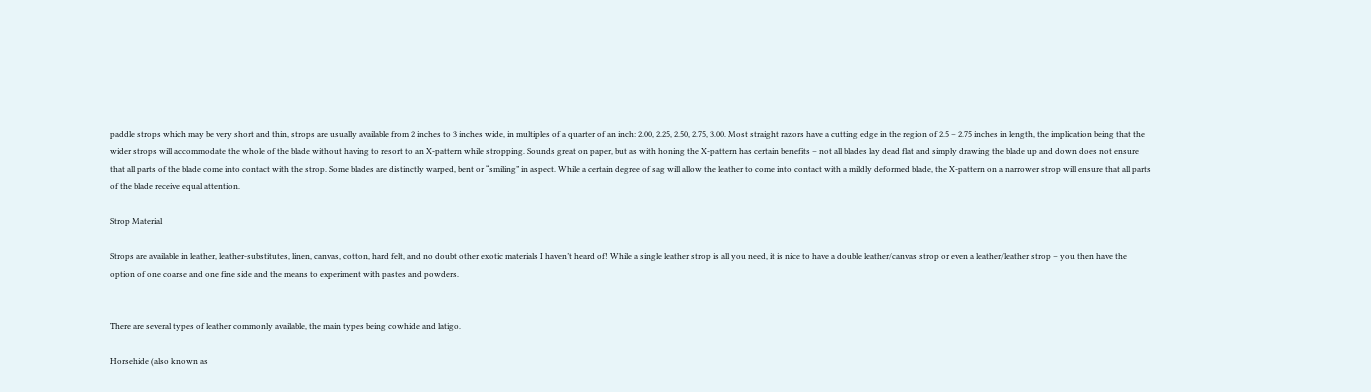paddle strops which may be very short and thin, strops are usually available from 2 inches to 3 inches wide, in multiples of a quarter of an inch: 2.00, 2.25, 2.50, 2.75, 3.00. Most straight razors have a cutting edge in the region of 2.5 – 2.75 inches in length, the implication being that the wider strops will accommodate the whole of the blade without having to resort to an X-pattern while stropping. Sounds great on paper, but as with honing the X-pattern has certain benefits – not all blades lay dead flat and simply drawing the blade up and down does not ensure that all parts of the blade come into contact with the strop. Some blades are distinctly warped, bent or “smiling” in aspect. While a certain degree of sag will allow the leather to come into contact with a mildly deformed blade, the X-pattern on a narrower strop will ensure that all parts of the blade receive equal attention.

Strop Material

Strops are available in leather, leather-substitutes, linen, canvas, cotton, hard felt, and no doubt other exotic materials I haven’t heard of! While a single leather strop is all you need, it is nice to have a double leather/canvas strop or even a leather/leather strop – you then have the option of one coarse and one fine side and the means to experiment with pastes and powders.


There are several types of leather commonly available, the main types being cowhide and latigo.

Horsehide (also known as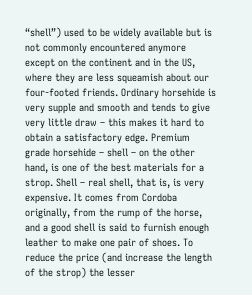“shell”) used to be widely available but is not commonly encountered anymore except on the continent and in the US, where they are less squeamish about our four-footed friends. Ordinary horsehide is very supple and smooth and tends to give very little draw – this makes it hard to obtain a satisfactory edge. Premium grade horsehide – shell – on the other hand, is one of the best materials for a strop. Shell – real shell, that is, is very expensive. It comes from Cordoba originally, from the rump of the horse, and a good shell is said to furnish enough leather to make one pair of shoes. To reduce the price (and increase the length of the strop) the lesser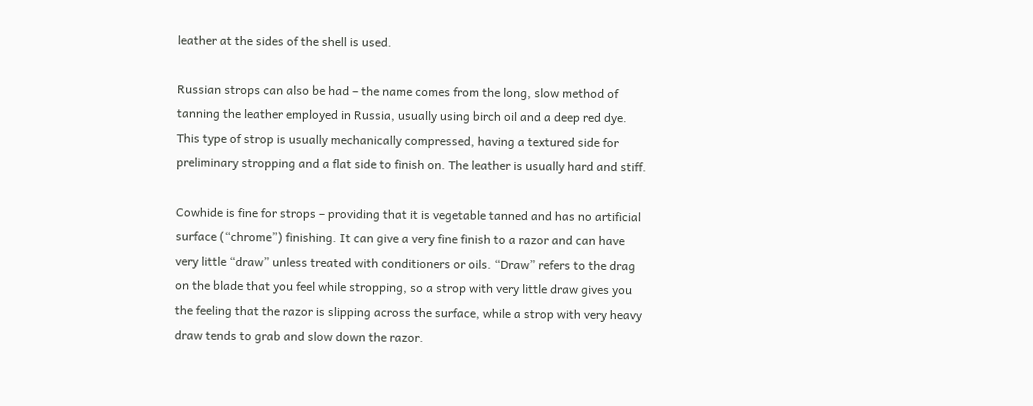leather at the sides of the shell is used.

Russian strops can also be had – the name comes from the long, slow method of tanning the leather employed in Russia, usually using birch oil and a deep red dye. This type of strop is usually mechanically compressed, having a textured side for preliminary stropping and a flat side to finish on. The leather is usually hard and stiff.

Cowhide is fine for strops – providing that it is vegetable tanned and has no artificial surface (“chrome”) finishing. It can give a very fine finish to a razor and can have very little “draw” unless treated with conditioners or oils. “Draw” refers to the drag on the blade that you feel while stropping, so a strop with very little draw gives you the feeling that the razor is slipping across the surface, while a strop with very heavy draw tends to grab and slow down the razor.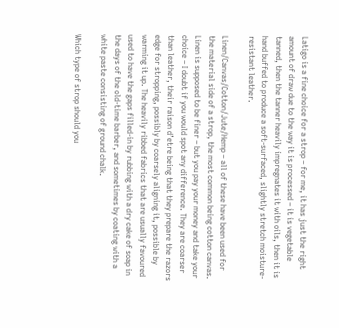Latigo is a fine choice for a strop – for me, it has just the right amount of draw due to the way it is processed – it is vegetable tanned, then the tanner heavily impregnates it with oils, then it is hand buffed to produce a soft-surfaced, slightly stretch moisture-resistant leather.

Linen/Canvas/Cotton/Jute/Hemp – all of these have been used for the material side of a strop, the most common being cotton canvas. Linen is supposed to be finer – but you pay your money and take your choice – I doubt if you would spot any difference. They are coarser than leather, their raison d’etre being that they prepare the razors edge for stropping, possibly by coarsely aligning it, possible by warming it up. The heavily ribbed fabrics that are usually favoured used to have the gaps filled-in by rubbing with a dry cake of soap in the days of the old-time barber, and sometimes by coating with a white paste consisting of ground chalk.

Which type of strop should you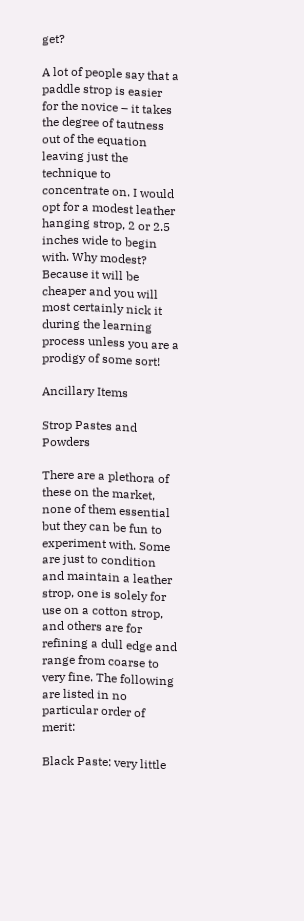get?

A lot of people say that a paddle strop is easier for the novice – it takes the degree of tautness out of the equation leaving just the technique to concentrate on. I would opt for a modest leather hanging strop, 2 or 2.5 inches wide to begin with. Why modest? Because it will be cheaper and you will most certainly nick it during the learning process unless you are a prodigy of some sort!

Ancillary Items

Strop Pastes and Powders

There are a plethora of these on the market, none of them essential but they can be fun to experiment with. Some are just to condition and maintain a leather strop, one is solely for use on a cotton strop, and others are for refining a dull edge and range from coarse to very fine. The following are listed in no particular order of merit:

Black Paste: very little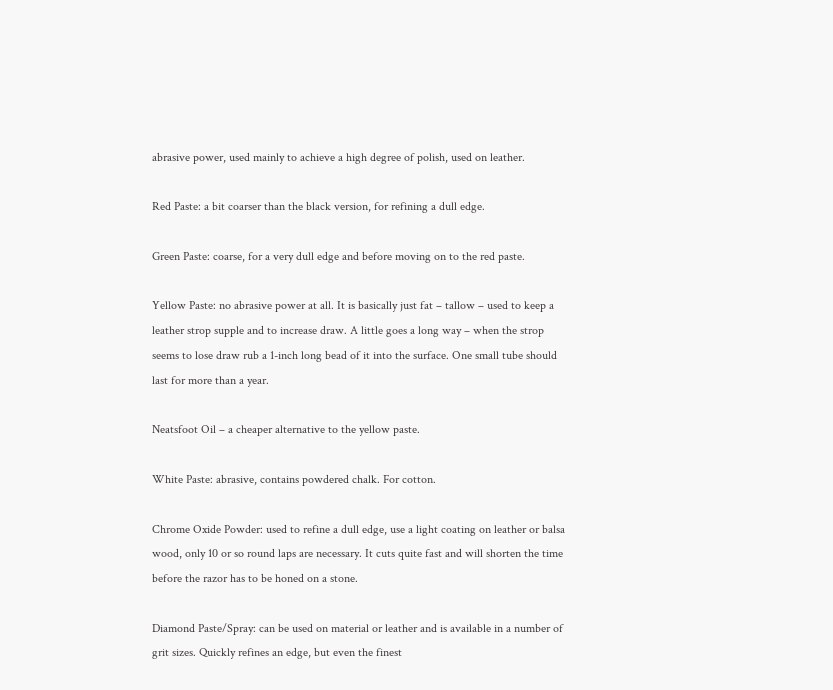abrasive power, used mainly to achieve a high degree of polish, used on leather.

Red Paste: a bit coarser than the black version, for refining a dull edge.

Green Paste: coarse, for a very dull edge and before moving on to the red paste.

Yellow Paste: no abrasive power at all. It is basically just fat – tallow – used to keep a leather strop supple and to increase draw. A little goes a long way – when the strop seems to lose draw rub a 1-inch long bead of it into the surface. One small tube should last for more than a year.

Neatsfoot Oil – a cheaper alternative to the yellow paste.

White Paste: abrasive, contains powdered chalk. For cotton.

Chrome Oxide Powder: used to refine a dull edge, use a light coating on leather or balsa wood, only 10 or so round laps are necessary. It cuts quite fast and will shorten the time before the razor has to be honed on a stone.

Diamond Paste/Spray: can be used on material or leather and is available in a number of grit sizes. Quickly refines an edge, but even the finest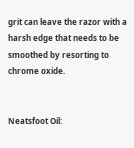grit can leave the razor with a harsh edge that needs to be smoothed by resorting to chrome oxide.


Neatsfoot Oil: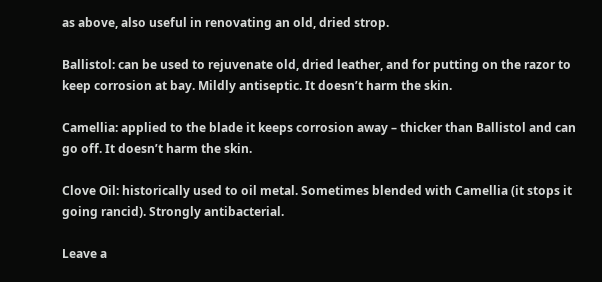as above, also useful in renovating an old, dried strop.

Ballistol: can be used to rejuvenate old, dried leather, and for putting on the razor to keep corrosion at bay. Mildly antiseptic. It doesn’t harm the skin.

Camellia: applied to the blade it keeps corrosion away – thicker than Ballistol and can go off. It doesn’t harm the skin.

Clove Oil: historically used to oil metal. Sometimes blended with Camellia (it stops it going rancid). Strongly antibacterial.

Leave a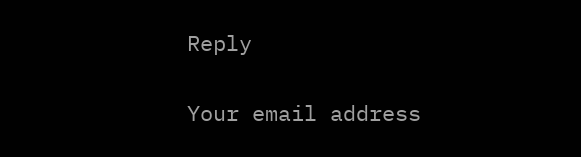Reply

Your email address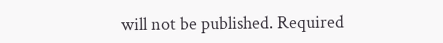will not be published. Required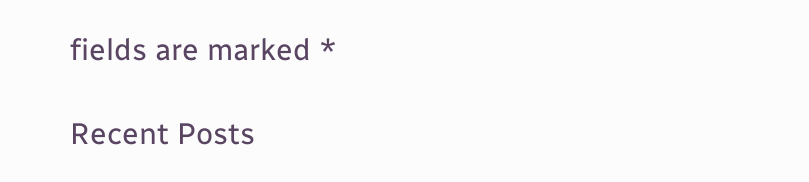fields are marked *

Recent Posts